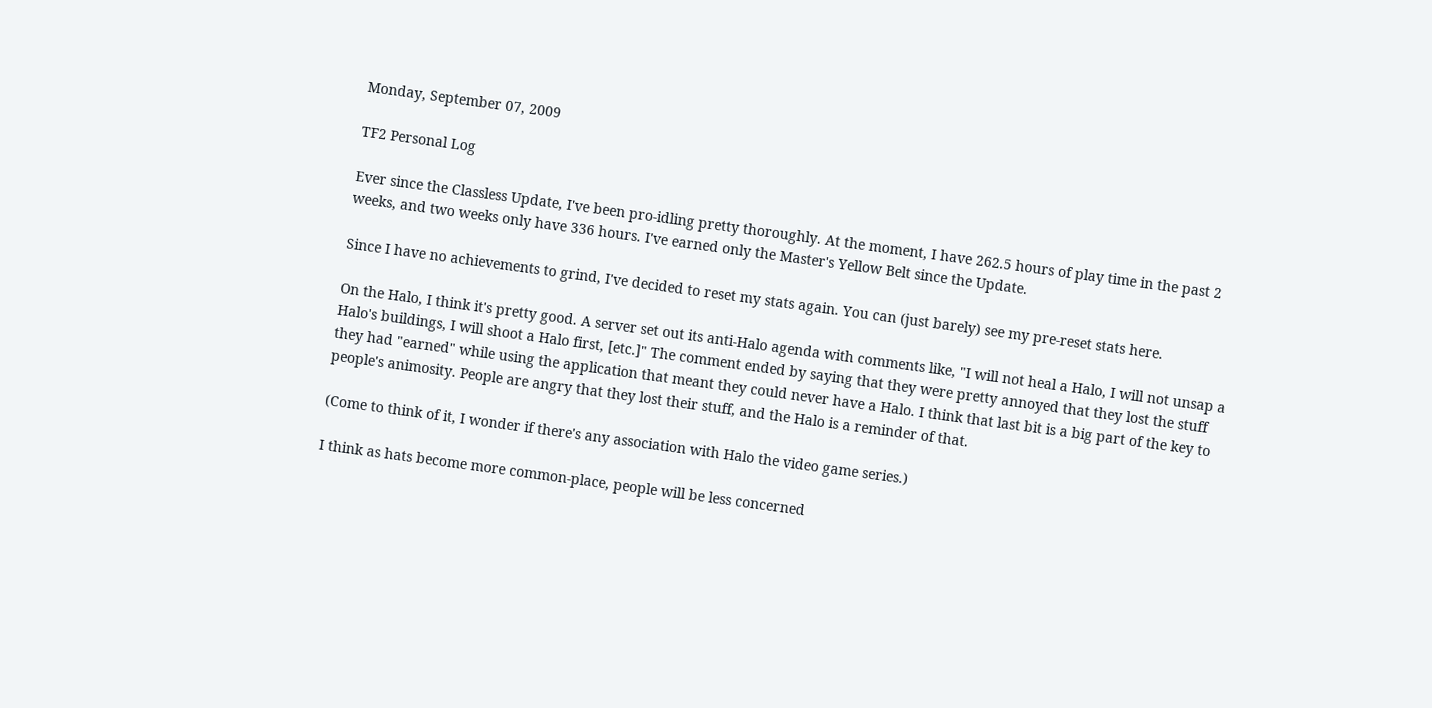Monday, September 07, 2009

TF2 Personal Log

Ever since the Classless Update, I've been pro-idling pretty thoroughly. At the moment, I have 262.5 hours of play time in the past 2 weeks, and two weeks only have 336 hours. I've earned only the Master's Yellow Belt since the Update.

Since I have no achievements to grind, I've decided to reset my stats again. You can (just barely) see my pre-reset stats here.

On the Halo, I think it's pretty good. A server set out its anti-Halo agenda with comments like, "I will not heal a Halo, I will not unsap a Halo's buildings, I will shoot a Halo first, [etc.]" The comment ended by saying that they were pretty annoyed that they lost the stuff they had "earned" while using the application that meant they could never have a Halo. I think that last bit is a big part of the key to people's animosity. People are angry that they lost their stuff, and the Halo is a reminder of that.

(Come to think of it, I wonder if there's any association with Halo the video game series.)

I think as hats become more common-place, people will be less concerned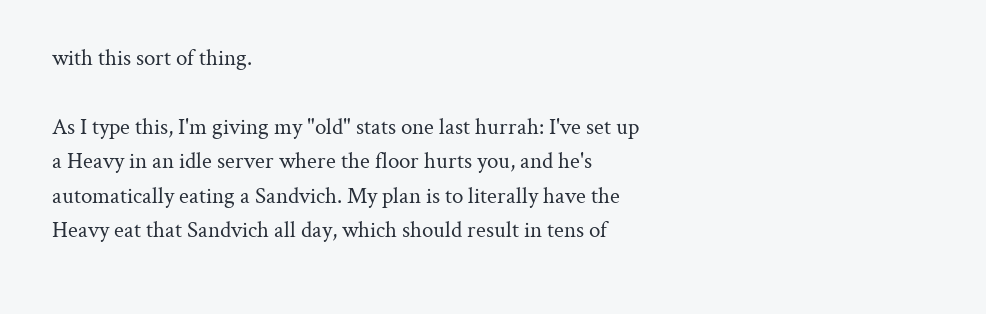with this sort of thing.

As I type this, I'm giving my "old" stats one last hurrah: I've set up a Heavy in an idle server where the floor hurts you, and he's automatically eating a Sandvich. My plan is to literally have the Heavy eat that Sandvich all day, which should result in tens of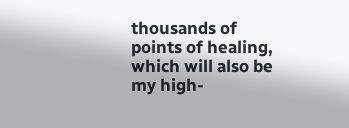thousands of points of healing, which will also be my high-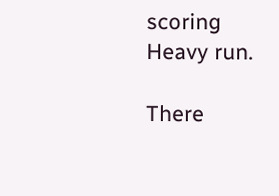scoring Heavy run.

There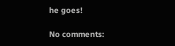he goes!

No comments: